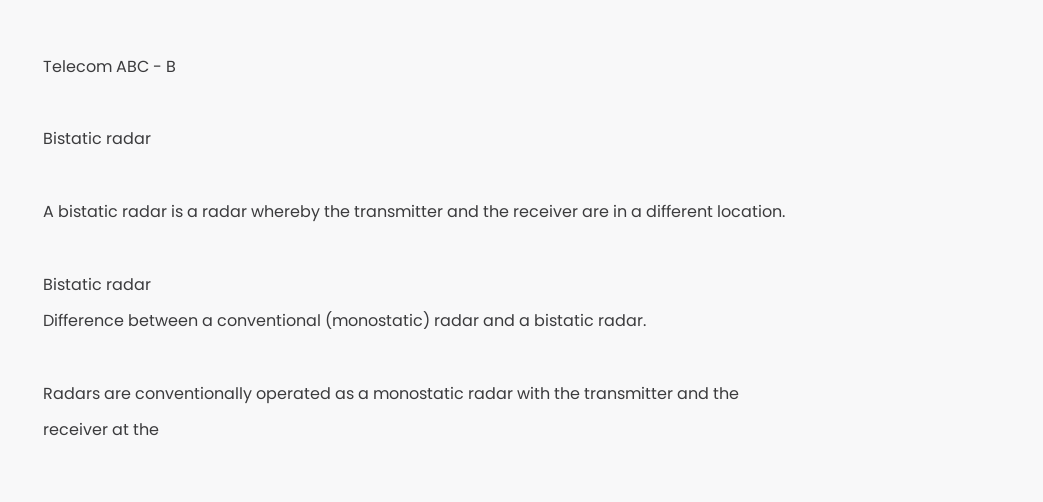Telecom ABC - B

Bistatic radar

A bistatic radar is a radar whereby the transmitter and the receiver are in a different location.

Bistatic radar
Difference between a conventional (monostatic) radar and a bistatic radar.

Radars are conventionally operated as a monostatic radar with the transmitter and the receiver at the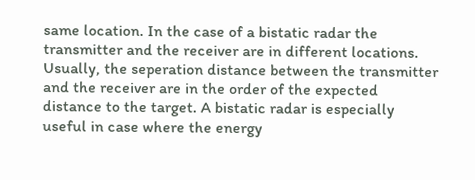same location. In the case of a bistatic radar the transmitter and the receiver are in different locations. Usually, the seperation distance between the transmitter and the receiver are in the order of the expected distance to the target. A bistatic radar is especially useful in case where the energy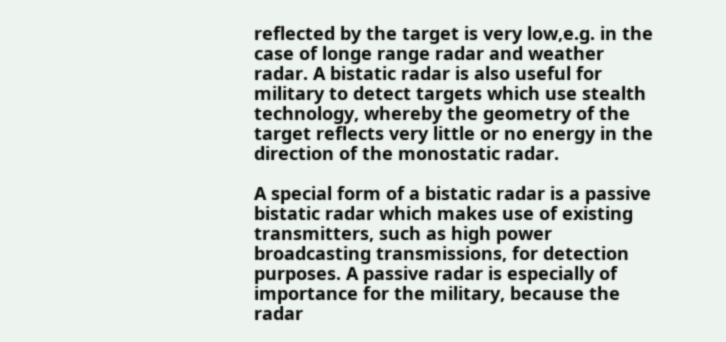reflected by the target is very low,e.g. in the case of longe range radar and weather radar. A bistatic radar is also useful for military to detect targets which use stealth technology, whereby the geometry of the target reflects very little or no energy in the direction of the monostatic radar.

A special form of a bistatic radar is a passive bistatic radar which makes use of existing transmitters, such as high power broadcasting transmissions, for detection purposes. A passive radar is especially of importance for the military, because the radar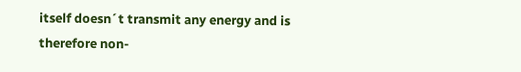itself doesn´t transmit any energy and is therefore non-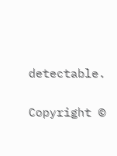detectable.


Copyright ©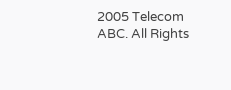2005 Telecom ABC. All Rights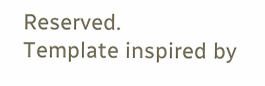Reserved.
Template inspired by